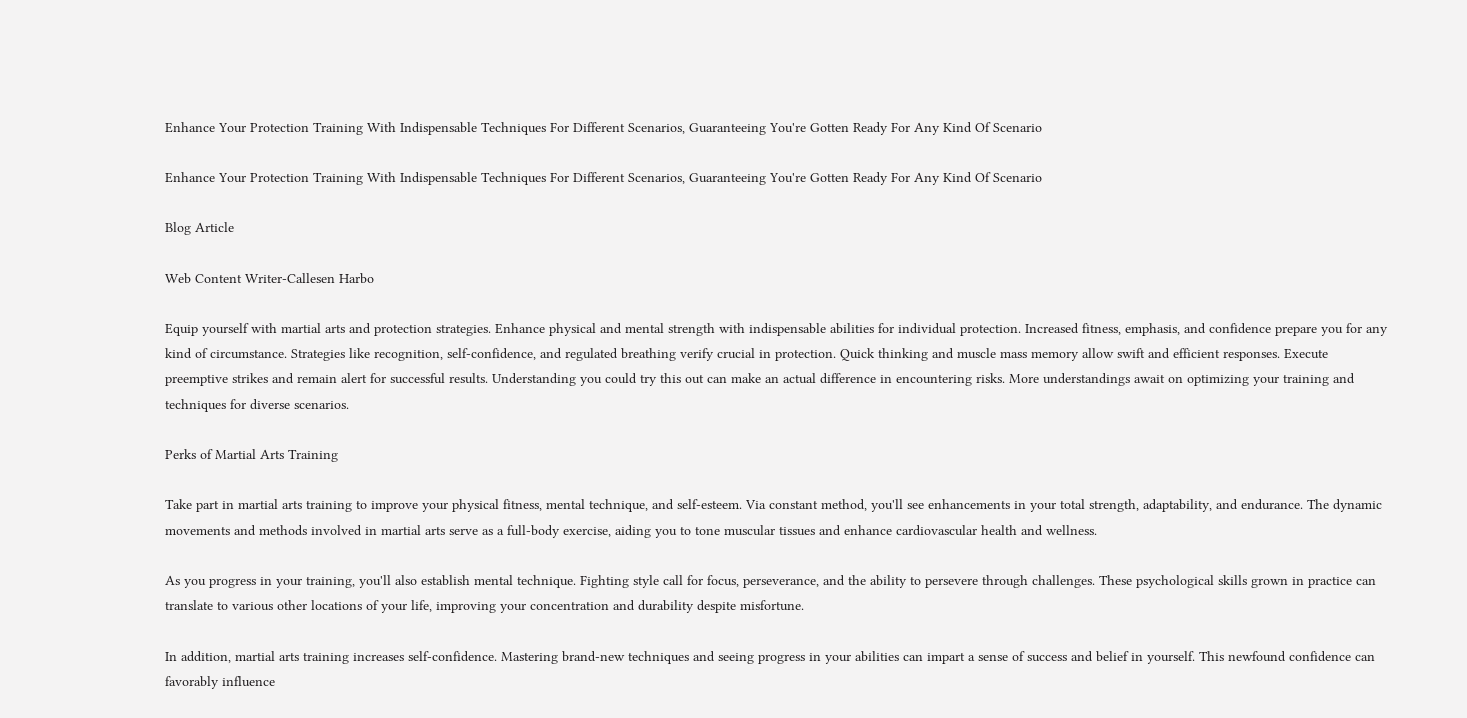Enhance Your Protection Training With Indispensable Techniques For Different Scenarios, Guaranteeing You're Gotten Ready For Any Kind Of Scenario

Enhance Your Protection Training With Indispensable Techniques For Different Scenarios, Guaranteeing You're Gotten Ready For Any Kind Of Scenario

Blog Article

Web Content Writer-Callesen Harbo

Equip yourself with martial arts and protection strategies. Enhance physical and mental strength with indispensable abilities for individual protection. Increased fitness, emphasis, and confidence prepare you for any kind of circumstance. Strategies like recognition, self-confidence, and regulated breathing verify crucial in protection. Quick thinking and muscle mass memory allow swift and efficient responses. Execute preemptive strikes and remain alert for successful results. Understanding you could try this out can make an actual difference in encountering risks. More understandings await on optimizing your training and techniques for diverse scenarios.

Perks of Martial Arts Training

Take part in martial arts training to improve your physical fitness, mental technique, and self-esteem. Via constant method, you'll see enhancements in your total strength, adaptability, and endurance. The dynamic movements and methods involved in martial arts serve as a full-body exercise, aiding you to tone muscular tissues and enhance cardiovascular health and wellness.

As you progress in your training, you'll also establish mental technique. Fighting style call for focus, perseverance, and the ability to persevere through challenges. These psychological skills grown in practice can translate to various other locations of your life, improving your concentration and durability despite misfortune.

In addition, martial arts training increases self-confidence. Mastering brand-new techniques and seeing progress in your abilities can impart a sense of success and belief in yourself. This newfound confidence can favorably influence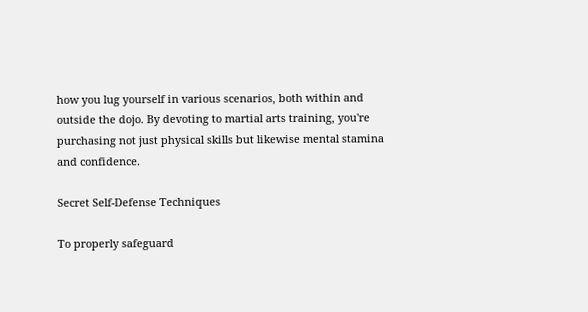how you lug yourself in various scenarios, both within and outside the dojo. By devoting to martial arts training, you're purchasing not just physical skills but likewise mental stamina and confidence.

Secret Self-Defense Techniques

To properly safeguard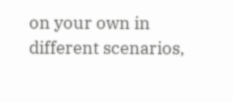on your own in different scenarios,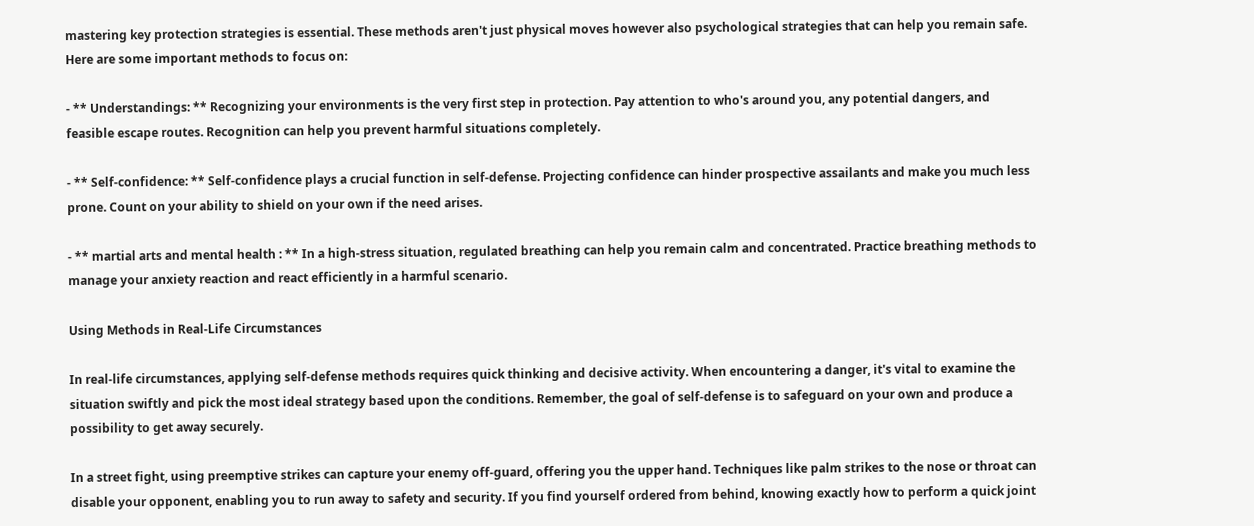mastering key protection strategies is essential. These methods aren't just physical moves however also psychological strategies that can help you remain safe. Here are some important methods to focus on:

- ** Understandings: ** Recognizing your environments is the very first step in protection. Pay attention to who's around you, any potential dangers, and feasible escape routes. Recognition can help you prevent harmful situations completely.

- ** Self-confidence: ** Self-confidence plays a crucial function in self-defense. Projecting confidence can hinder prospective assailants and make you much less prone. Count on your ability to shield on your own if the need arises.

- ** martial arts and mental health : ** In a high-stress situation, regulated breathing can help you remain calm and concentrated. Practice breathing methods to manage your anxiety reaction and react efficiently in a harmful scenario.

Using Methods in Real-Life Circumstances

In real-life circumstances, applying self-defense methods requires quick thinking and decisive activity. When encountering a danger, it's vital to examine the situation swiftly and pick the most ideal strategy based upon the conditions. Remember, the goal of self-defense is to safeguard on your own and produce a possibility to get away securely.

In a street fight, using preemptive strikes can capture your enemy off-guard, offering you the upper hand. Techniques like palm strikes to the nose or throat can disable your opponent, enabling you to run away to safety and security. If you find yourself ordered from behind, knowing exactly how to perform a quick joint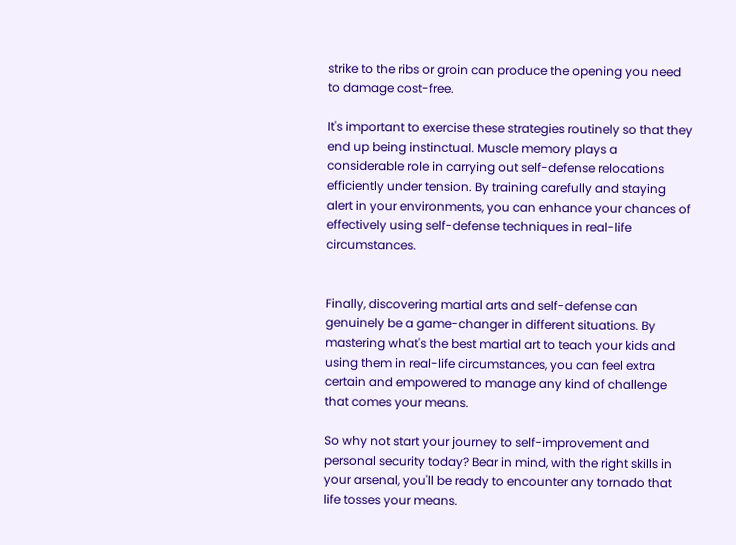strike to the ribs or groin can produce the opening you need to damage cost-free.

It's important to exercise these strategies routinely so that they end up being instinctual. Muscle memory plays a considerable role in carrying out self-defense relocations efficiently under tension. By training carefully and staying alert in your environments, you can enhance your chances of effectively using self-defense techniques in real-life circumstances.


Finally, discovering martial arts and self-defense can genuinely be a game-changer in different situations. By mastering what's the best martial art to teach your kids and using them in real-life circumstances, you can feel extra certain and empowered to manage any kind of challenge that comes your means.

So why not start your journey to self-improvement and personal security today? Bear in mind, with the right skills in your arsenal, you'll be ready to encounter any tornado that life tosses your means.